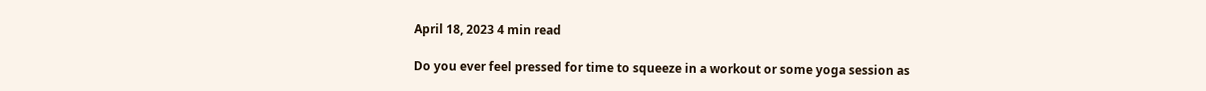April 18, 2023 4 min read

Do you ever feel pressed for time to squeeze in a workout or some yoga session as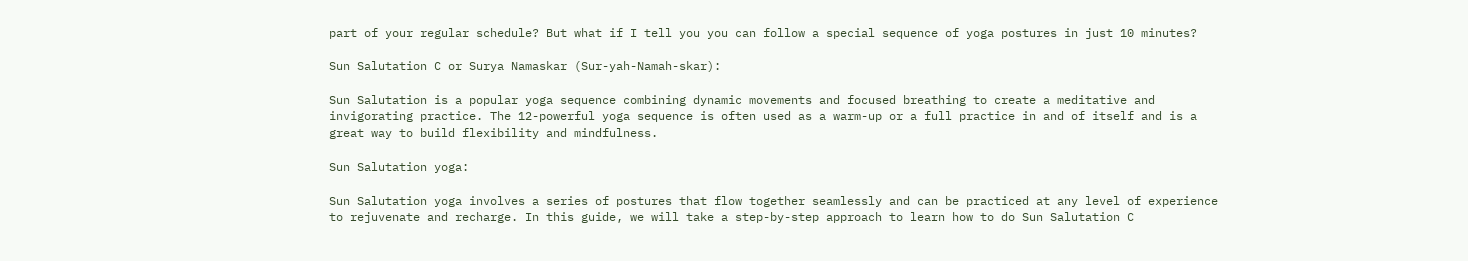part of your regular schedule? But what if I tell you you can follow a special sequence of yoga postures in just 10 minutes?

Sun Salutation C or Surya Namaskar (Sur-yah-Namah-skar):

Sun Salutation is a popular yoga sequence combining dynamic movements and focused breathing to create a meditative and invigorating practice. The 12-powerful yoga sequence is often used as a warm-up or a full practice in and of itself and is a great way to build flexibility and mindfulness.

Sun Salutation yoga:

Sun Salutation yoga involves a series of postures that flow together seamlessly and can be practiced at any level of experience to rejuvenate and recharge. In this guide, we will take a step-by-step approach to learn how to do Sun Salutation C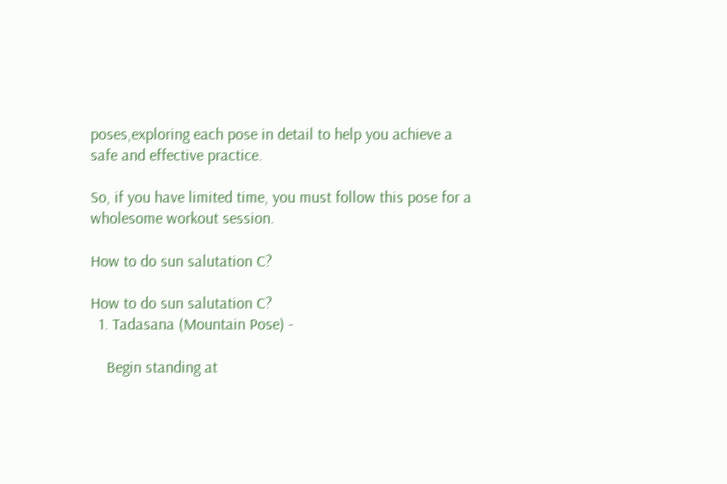poses,exploring each pose in detail to help you achieve a safe and effective practice.

So, if you have limited time, you must follow this pose for a wholesome workout session.

How to do sun salutation C?

How to do sun salutation C?
  1. Tadasana (Mountain Pose) -

    Begin standing at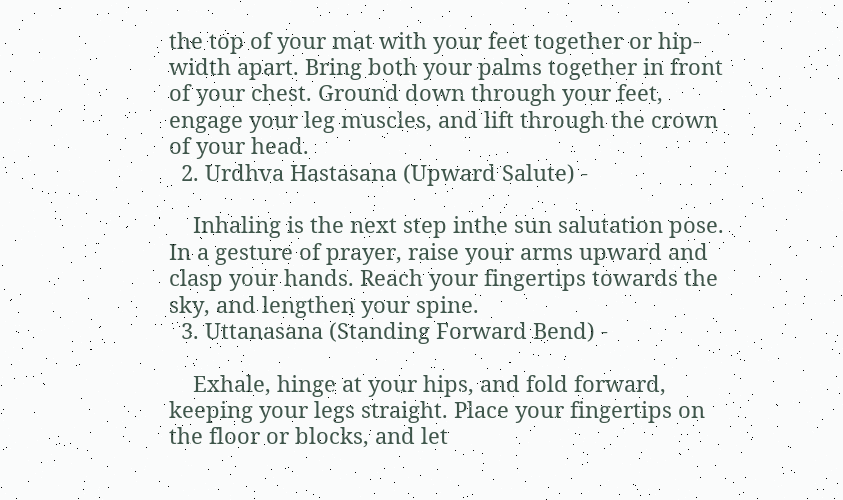the top of your mat with your feet together or hip-width apart. Bring both your palms together in front of your chest. Ground down through your feet, engage your leg muscles, and lift through the crown of your head.
  2. Urdhva Hastasana (Upward Salute) -

    Inhaling is the next step inthe sun salutation pose. In a gesture of prayer, raise your arms upward and clasp your hands. Reach your fingertips towards the sky, and lengthen your spine.
  3. Uttanasana (Standing Forward Bend) -

    Exhale, hinge at your hips, and fold forward, keeping your legs straight. Place your fingertips on the floor or blocks, and let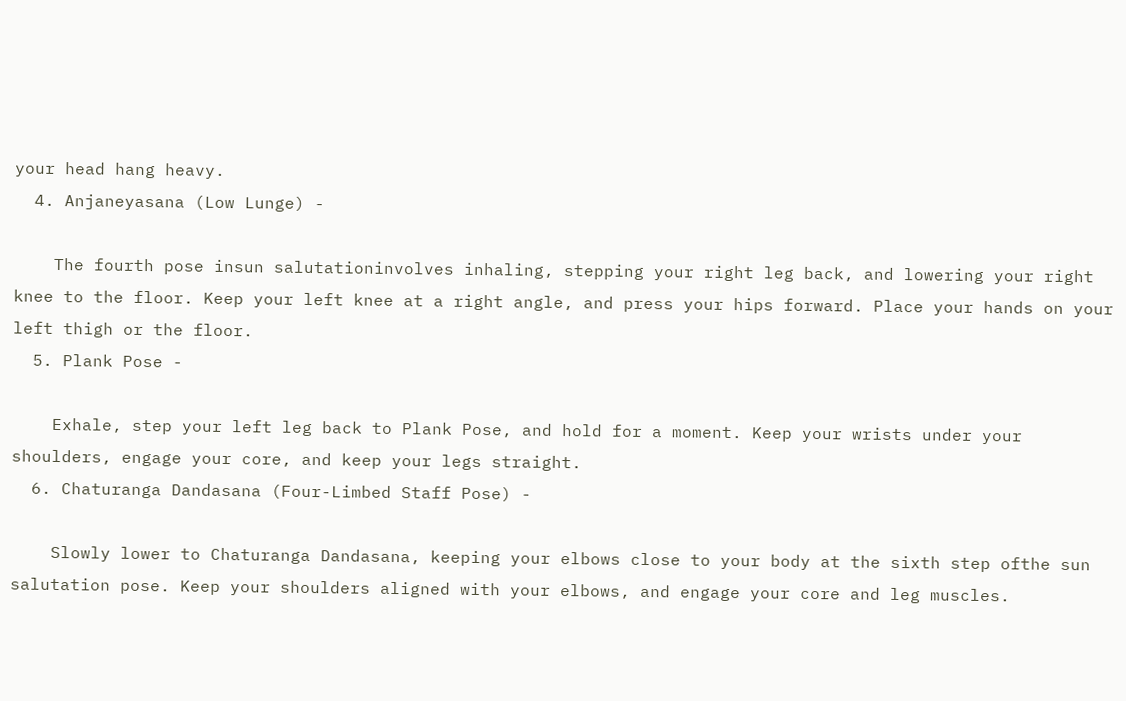your head hang heavy.
  4. Anjaneyasana (Low Lunge) -

    The fourth pose insun salutationinvolves inhaling, stepping your right leg back, and lowering your right knee to the floor. Keep your left knee at a right angle, and press your hips forward. Place your hands on your left thigh or the floor.
  5. Plank Pose -

    Exhale, step your left leg back to Plank Pose, and hold for a moment. Keep your wrists under your shoulders, engage your core, and keep your legs straight.
  6. Chaturanga Dandasana (Four-Limbed Staff Pose) -

    Slowly lower to Chaturanga Dandasana, keeping your elbows close to your body at the sixth step ofthe sun salutation pose. Keep your shoulders aligned with your elbows, and engage your core and leg muscles.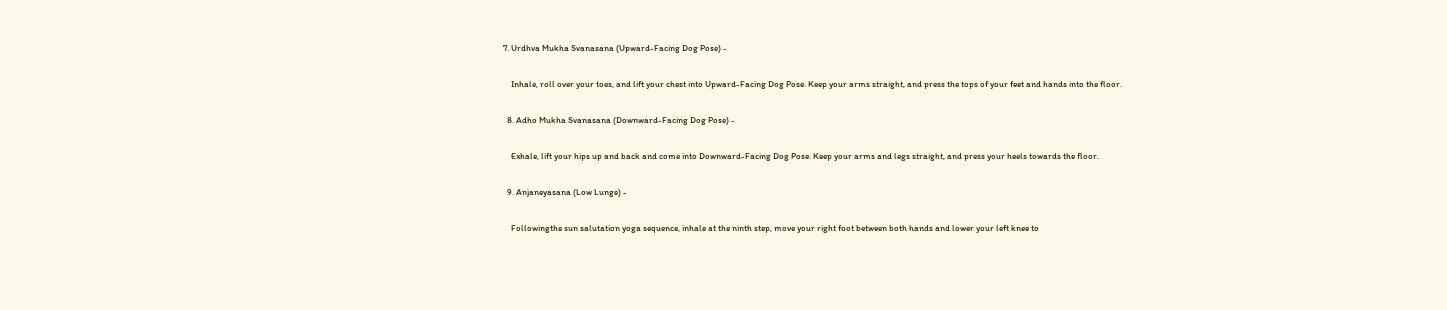7. Urdhva Mukha Svanasana (Upward-Facing Dog Pose) -

    Inhale, roll over your toes, and lift your chest into Upward-Facing Dog Pose. Keep your arms straight, and press the tops of your feet and hands into the floor.

  8. Adho Mukha Svanasana (Downward-Facing Dog Pose) -

    Exhale, lift your hips up and back and come into Downward-Facing Dog Pose. Keep your arms and legs straight, and press your heels towards the floor.

  9. Anjaneyasana (Low Lunge) -

    Followingthe sun salutation yoga sequence, inhale at the ninth step, move your right foot between both hands and lower your left knee to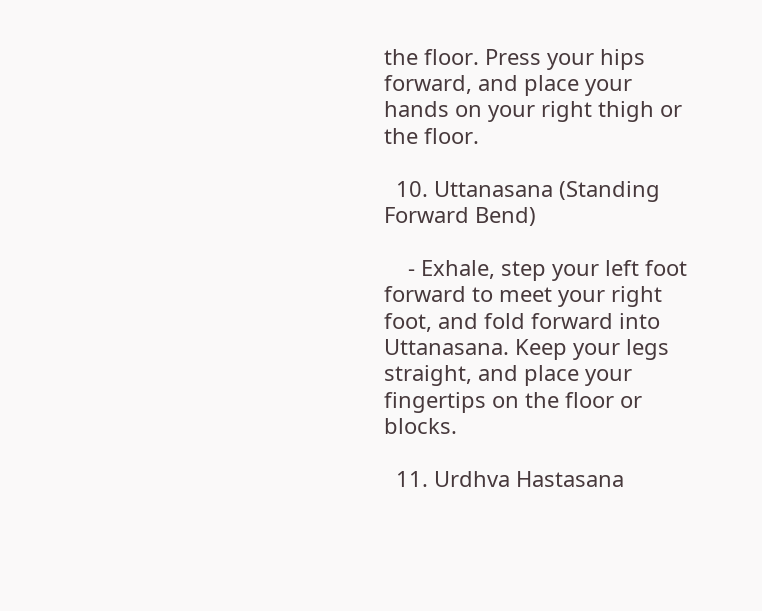the floor. Press your hips forward, and place your hands on your right thigh or the floor.

  10. Uttanasana (Standing Forward Bend)

    - Exhale, step your left foot forward to meet your right foot, and fold forward into Uttanasana. Keep your legs straight, and place your fingertips on the floor or blocks.

  11. Urdhva Hastasana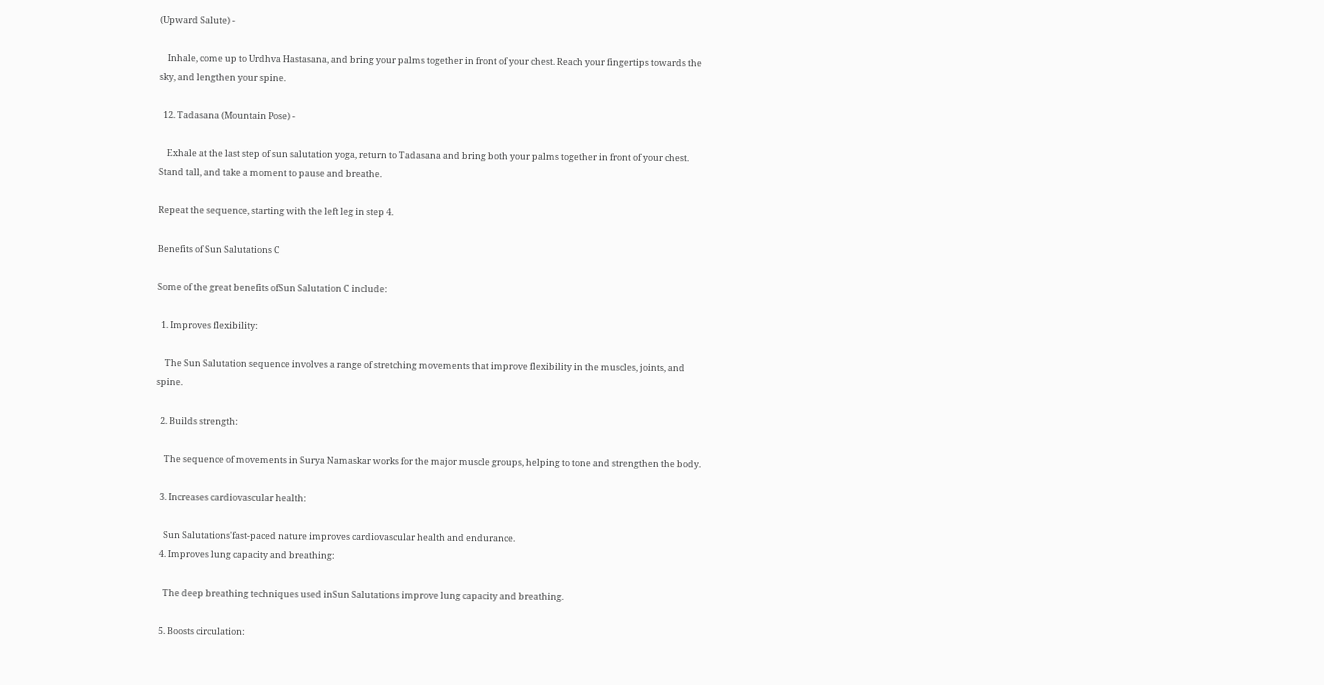(Upward Salute) -

    Inhale, come up to Urdhva Hastasana, and bring your palms together in front of your chest. Reach your fingertips towards the sky, and lengthen your spine.

  12. Tadasana (Mountain Pose) -

    Exhale at the last step of sun salutation yoga, return to Tadasana and bring both your palms together in front of your chest. Stand tall, and take a moment to pause and breathe.

Repeat the sequence, starting with the left leg in step 4.

Benefits of Sun Salutations C

Some of the great benefits ofSun Salutation C include:

  1. Improves flexibility:

    The Sun Salutation sequence involves a range of stretching movements that improve flexibility in the muscles, joints, and spine.

  2. Builds strength:

    The sequence of movements in Surya Namaskar works for the major muscle groups, helping to tone and strengthen the body.

  3. Increases cardiovascular health:

    Sun Salutations'fast-paced nature improves cardiovascular health and endurance.
  4. Improves lung capacity and breathing:

    The deep breathing techniques used inSun Salutations improve lung capacity and breathing.

  5. Boosts circulation: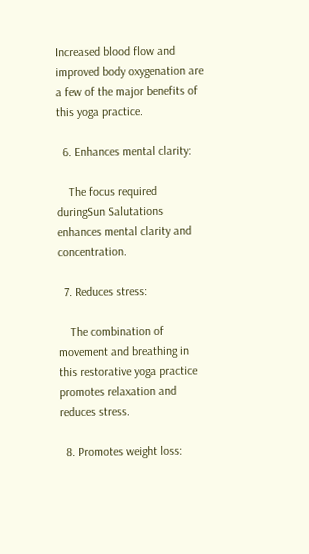Increased blood flow and improved body oxygenation are a few of the major benefits of this yoga practice.

  6. Enhances mental clarity:

    The focus required duringSun Salutations enhances mental clarity and concentration.

  7. Reduces stress:

    The combination of movement and breathing in this restorative yoga practice promotes relaxation and reduces stress.

  8. Promotes weight loss: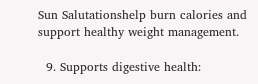Sun Salutationshelp burn calories and support healthy weight management.

  9. Supports digestive health: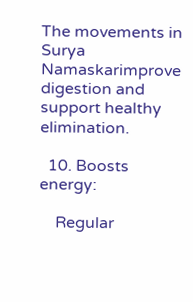The movements in Surya Namaskarimprove digestion and support healthy elimination.

  10. Boosts energy:

    Regular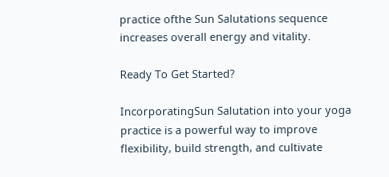practice ofthe Sun Salutations sequence increases overall energy and vitality.

Ready To Get Started?

IncorporatingSun Salutation into your yoga practice is a powerful way to improve flexibility, build strength, and cultivate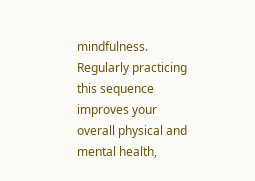mindfulness. Regularly practicing this sequence improves your overall physical and mental health,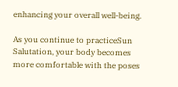enhancing your overall well-being.

As you continue to practiceSun Salutation, your body becomes more comfortable with the poses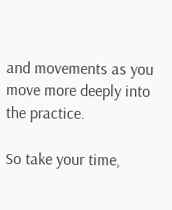and movements as you move more deeply into the practice.

So take your time,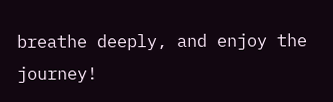breathe deeply, and enjoy the journey!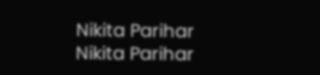Nikita Parihar
Nikita Parihar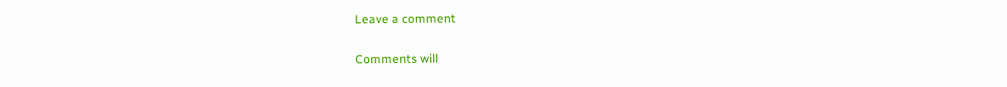Leave a comment

Comments will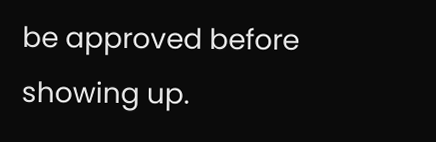be approved before showing up.